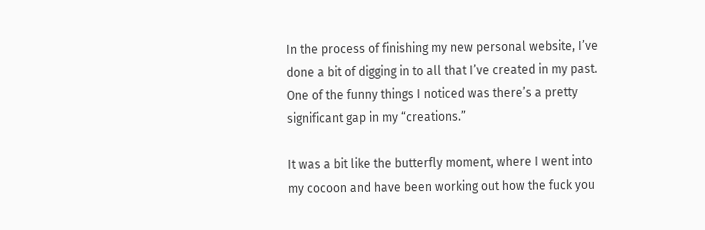In the process of finishing my new personal website, I’ve done a bit of digging in to all that I’ve created in my past. One of the funny things I noticed was there’s a pretty significant gap in my “creations.”

It was a bit like the butterfly moment, where I went into my cocoon and have been working out how the fuck you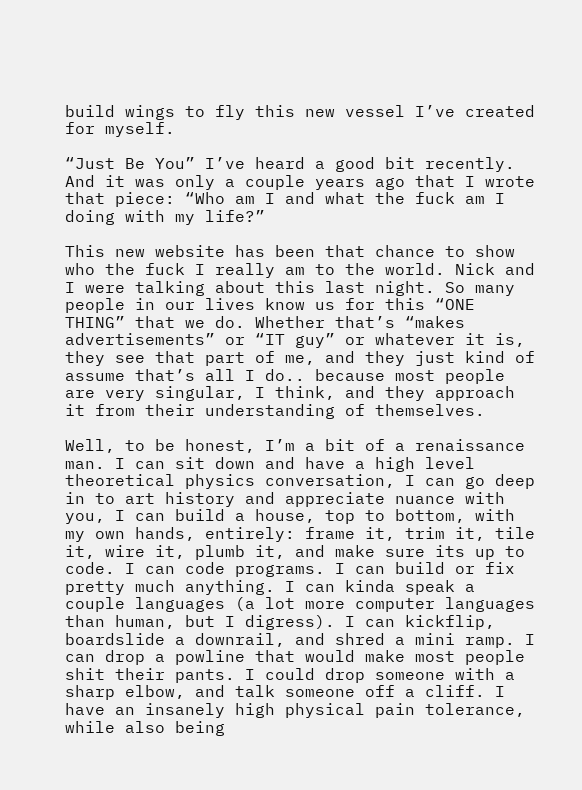build wings to fly this new vessel I’ve created for myself.

“Just Be You” I’ve heard a good bit recently. And it was only a couple years ago that I wrote that piece: “Who am I and what the fuck am I doing with my life?”

This new website has been that chance to show who the fuck I really am to the world. Nick and I were talking about this last night. So many people in our lives know us for this “ONE THING” that we do. Whether that’s “makes advertisements” or “IT guy” or whatever it is, they see that part of me, and they just kind of assume that’s all I do.. because most people are very singular, I think, and they approach it from their understanding of themselves.

Well, to be honest, I’m a bit of a renaissance man. I can sit down and have a high level theoretical physics conversation, I can go deep in to art history and appreciate nuance with you, I can build a house, top to bottom, with my own hands, entirely: frame it, trim it, tile it, wire it, plumb it, and make sure its up to code. I can code programs. I can build or fix pretty much anything. I can kinda speak a couple languages (a lot more computer languages than human, but I digress). I can kickflip, boardslide a downrail, and shred a mini ramp. I can drop a powline that would make most people shit their pants. I could drop someone with a sharp elbow, and talk someone off a cliff. I have an insanely high physical pain tolerance, while also being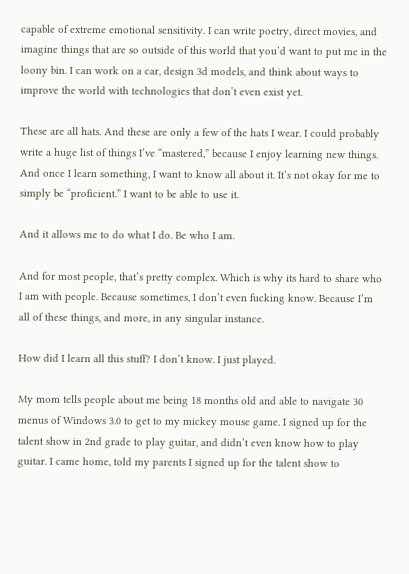capable of extreme emotional sensitivity. I can write poetry, direct movies, and imagine things that are so outside of this world that you’d want to put me in the loony bin. I can work on a car, design 3d models, and think about ways to improve the world with technologies that don’t even exist yet.

These are all hats. And these are only a few of the hats I wear. I could probably write a huge list of things I’ve “mastered,” because I enjoy learning new things. And once I learn something, I want to know all about it. It’s not okay for me to simply be “proficient.” I want to be able to use it.

And it allows me to do what I do. Be who I am.

And for most people, that’s pretty complex. Which is why its hard to share who I am with people. Because sometimes, I don’t even fucking know. Because I’m all of these things, and more, in any singular instance.

How did I learn all this stuff? I don’t know. I just played.

My mom tells people about me being 18 months old and able to navigate 30 menus of Windows 3.0 to get to my mickey mouse game. I signed up for the talent show in 2nd grade to play guitar, and didn’t even know how to play guitar. I came home, told my parents I signed up for the talent show to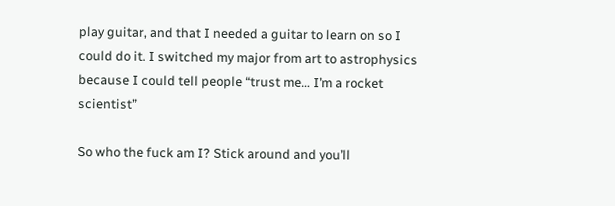play guitar, and that I needed a guitar to learn on so I could do it. I switched my major from art to astrophysics because I could tell people “trust me… I’m a rocket scientist”

So who the fuck am I? Stick around and you’ll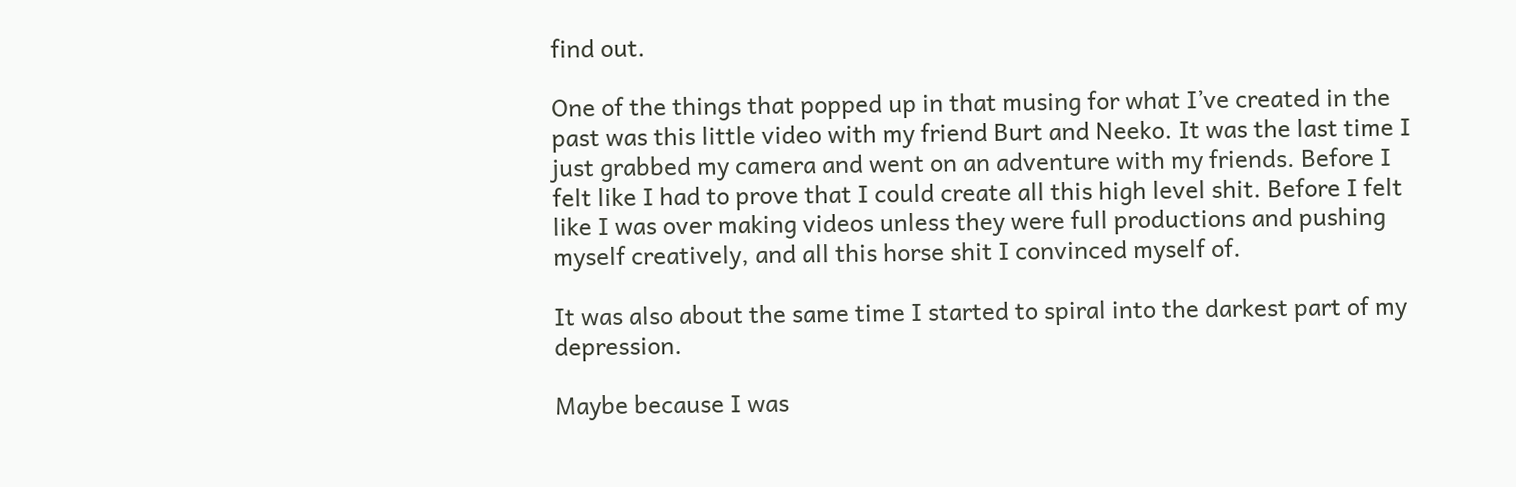find out.

One of the things that popped up in that musing for what I’ve created in the past was this little video with my friend Burt and Neeko. It was the last time I just grabbed my camera and went on an adventure with my friends. Before I felt like I had to prove that I could create all this high level shit. Before I felt like I was over making videos unless they were full productions and pushing myself creatively, and all this horse shit I convinced myself of.

It was also about the same time I started to spiral into the darkest part of my depression.

Maybe because I was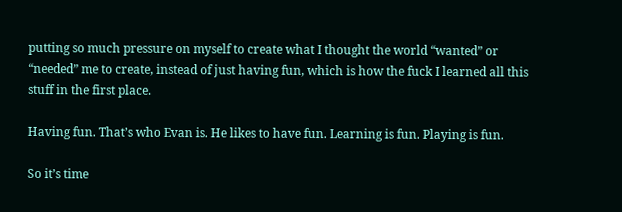putting so much pressure on myself to create what I thought the world “wanted” or “needed” me to create, instead of just having fun, which is how the fuck I learned all this stuff in the first place.

Having fun. That’s who Evan is. He likes to have fun. Learning is fun. Playing is fun.

So it’s time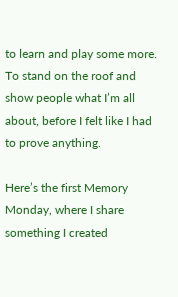to learn and play some more. To stand on the roof and show people what I’m all about, before I felt like I had to prove anything.

Here’s the first Memory Monday, where I share something I created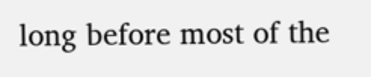long before most of the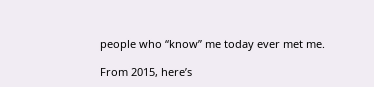people who “know” me today ever met me.

From 2015, here’s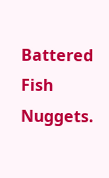Battered Fish Nuggets.